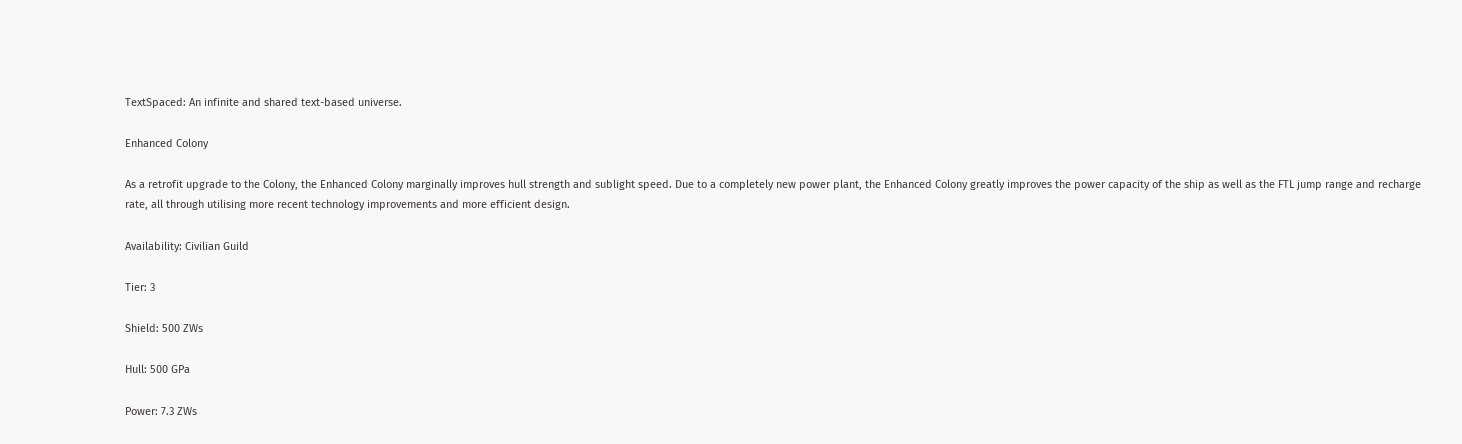TextSpaced: An infinite and shared text-based universe.

Enhanced Colony

As a retrofit upgrade to the Colony, the Enhanced Colony marginally improves hull strength and sublight speed. Due to a completely new power plant, the Enhanced Colony greatly improves the power capacity of the ship as well as the FTL jump range and recharge rate, all through utilising more recent technology improvements and more efficient design.

Availability: Civilian Guild

Tier: 3

Shield: 500 ZWs

Hull: 500 GPa

Power: 7.3 ZWs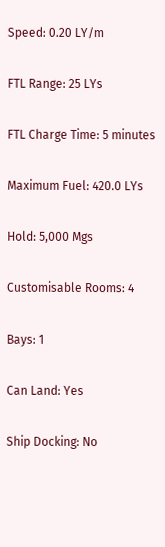Speed: 0.20 LY/m

FTL Range: 25 LYs

FTL Charge Time: 5 minutes

Maximum Fuel: 420.0 LYs

Hold: 5,000 Mgs

Customisable Rooms: 4

Bays: 1

Can Land: Yes

Ship Docking: No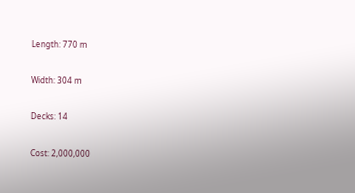Length: 770 m

Width: 304 m

Decks: 14

Cost: 2,000,000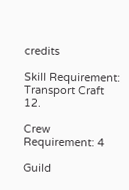credits

Skill Requirement: Transport Craft 12.

Crew Requirement: 4

Guild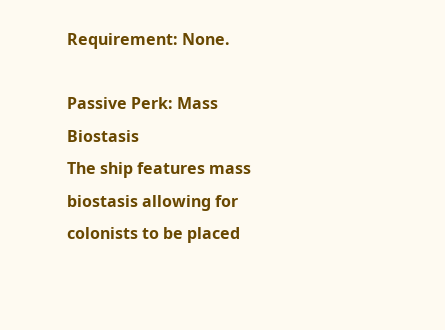Requirement: None.

Passive Perk: Mass Biostasis
The ship features mass biostasis allowing for colonists to be placed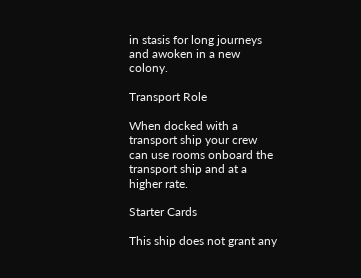in stasis for long journeys and awoken in a new colony.

Transport Role

When docked with a transport ship your crew can use rooms onboard the transport ship and at a higher rate.

Starter Cards

This ship does not grant any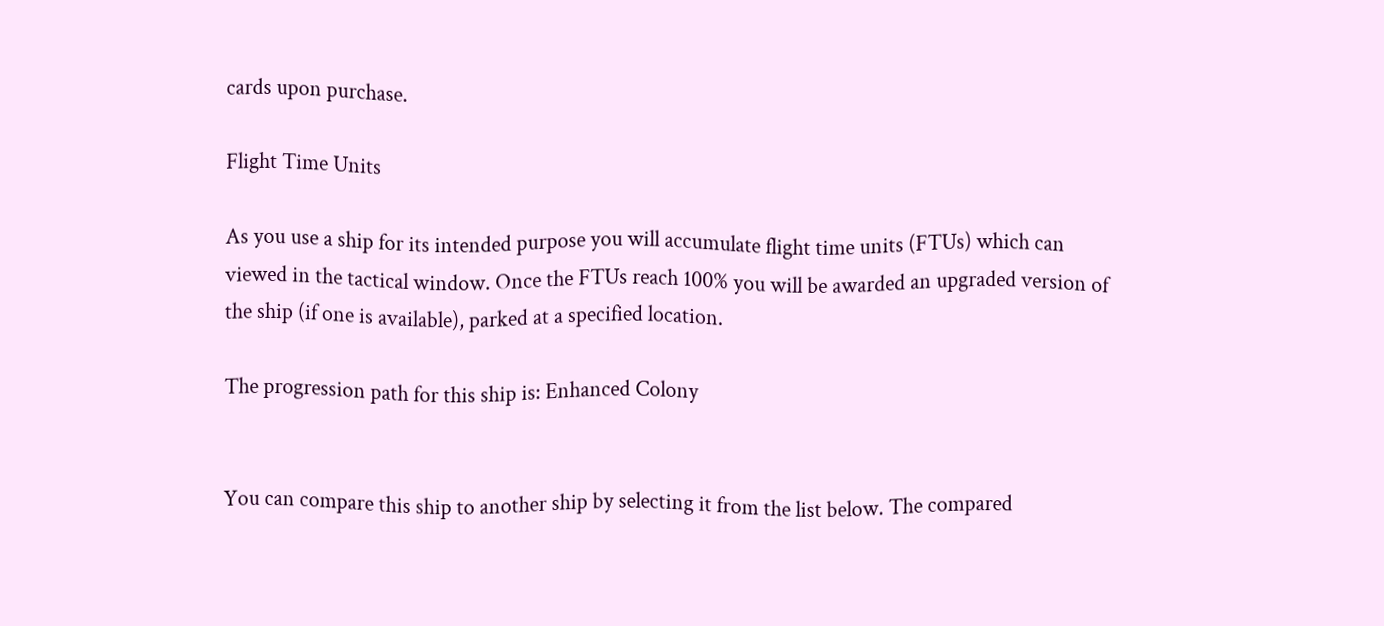cards upon purchase.

Flight Time Units

As you use a ship for its intended purpose you will accumulate flight time units (FTUs) which can viewed in the tactical window. Once the FTUs reach 100% you will be awarded an upgraded version of the ship (if one is available), parked at a specified location.

The progression path for this ship is: Enhanced Colony


You can compare this ship to another ship by selecting it from the list below. The compared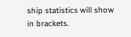ship statistics will show in brackets.